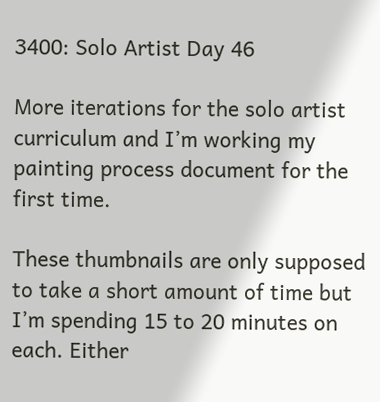3400: Solo Artist Day 46

More iterations for the solo artist curriculum and I’m working my painting process document for the first time.

These thumbnails are only supposed to take a short amount of time but I’m spending 15 to 20 minutes on each. Either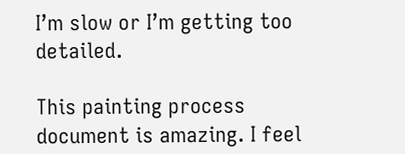I’m slow or I’m getting too detailed.

This painting process document is amazing. I feel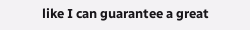like I can guarantee a great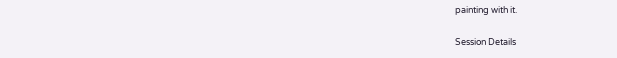painting with it.

Session Details